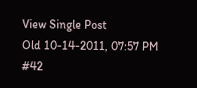View Single Post
Old 10-14-2011, 07:57 PM   #42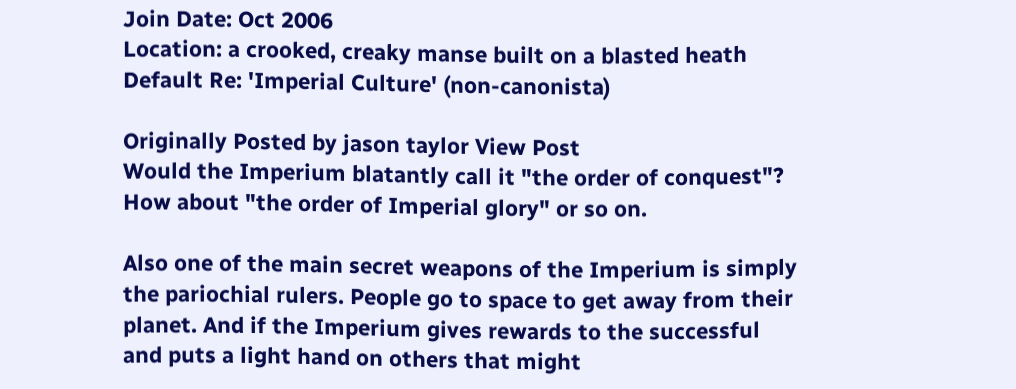Join Date: Oct 2006
Location: a crooked, creaky manse built on a blasted heath
Default Re: 'Imperial Culture' (non-canonista)

Originally Posted by jason taylor View Post
Would the Imperium blatantly call it "the order of conquest"? How about "the order of Imperial glory" or so on.

Also one of the main secret weapons of the Imperium is simply the pariochial rulers. People go to space to get away from their planet. And if the Imperium gives rewards to the successful and puts a light hand on others that might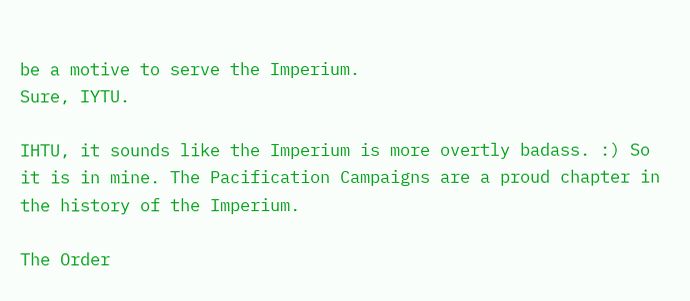be a motive to serve the Imperium.
Sure, IYTU.

IHTU, it sounds like the Imperium is more overtly badass. :) So it is in mine. The Pacification Campaigns are a proud chapter in the history of the Imperium.

The Order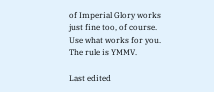of Imperial Glory works just fine too, of course. Use what works for you. The rule is YMMV.

Last edited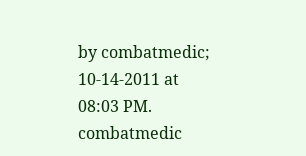by combatmedic; 10-14-2011 at 08:03 PM.
combatmedic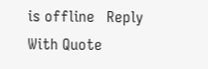is offline   Reply With Quote